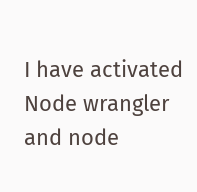I have activated Node wrangler and node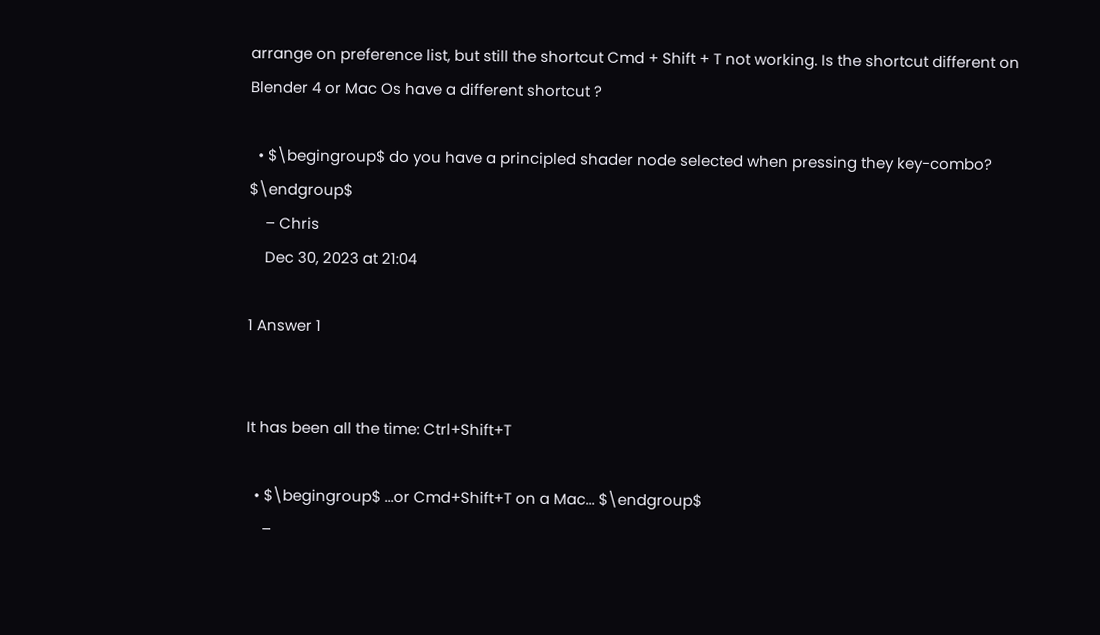arrange on preference list, but still the shortcut Cmd + Shift + T not working. Is the shortcut different on Blender 4 or Mac Os have a different shortcut ?

  • $\begingroup$ do you have a principled shader node selected when pressing they key-combo? $\endgroup$
    – Chris
    Dec 30, 2023 at 21:04

1 Answer 1


It has been all the time: Ctrl+Shift+T

  • $\begingroup$ ...or Cmd+Shift+T on a Mac... $\endgroup$
    –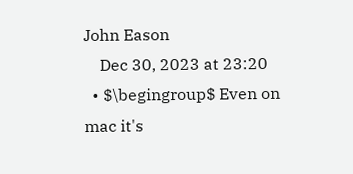John Eason
    Dec 30, 2023 at 23:20
  • $\begingroup$ Even on mac it's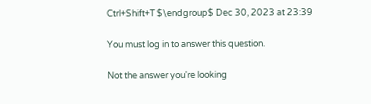Ctrl+Shift+T $\endgroup$ Dec 30, 2023 at 23:39

You must log in to answer this question.

Not the answer you're looking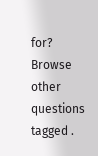for? Browse other questions tagged .